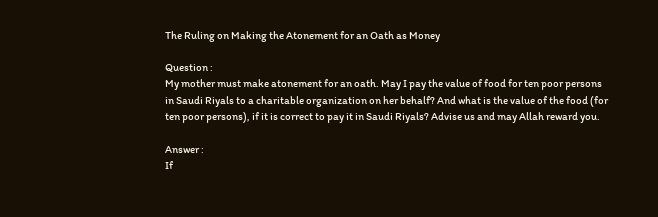The Ruling on Making the Atonement for an Oath as Money

Question :
My mother must make atonement for an oath. May I pay the value of food for ten poor persons in Saudi Riyals to a charitable organization on her behalf? And what is the value of the food (for ten poor persons), if it is correct to pay it in Saudi Riyals? Advise us and may Allah reward you.

Answer :
If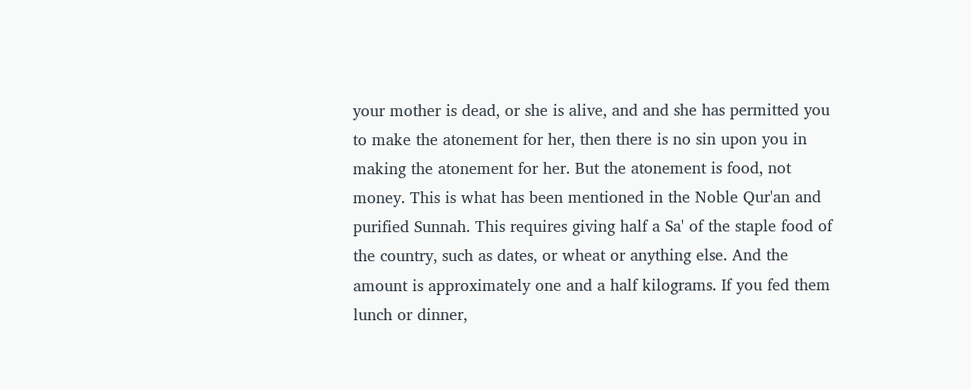your mother is dead, or she is alive, and and she has permitted you to make the atonement for her, then there is no sin upon you in making the atonement for her. But the atonement is food, not money. This is what has been mentioned in the Noble Qur'an and purified Sunnah. This requires giving half a Sa' of the staple food of the country, such as dates, or wheat or anything else. And the amount is approximately one and a half kilograms. If you fed them lunch or dinner,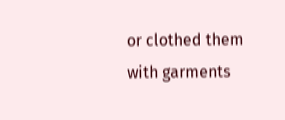or clothed them with garments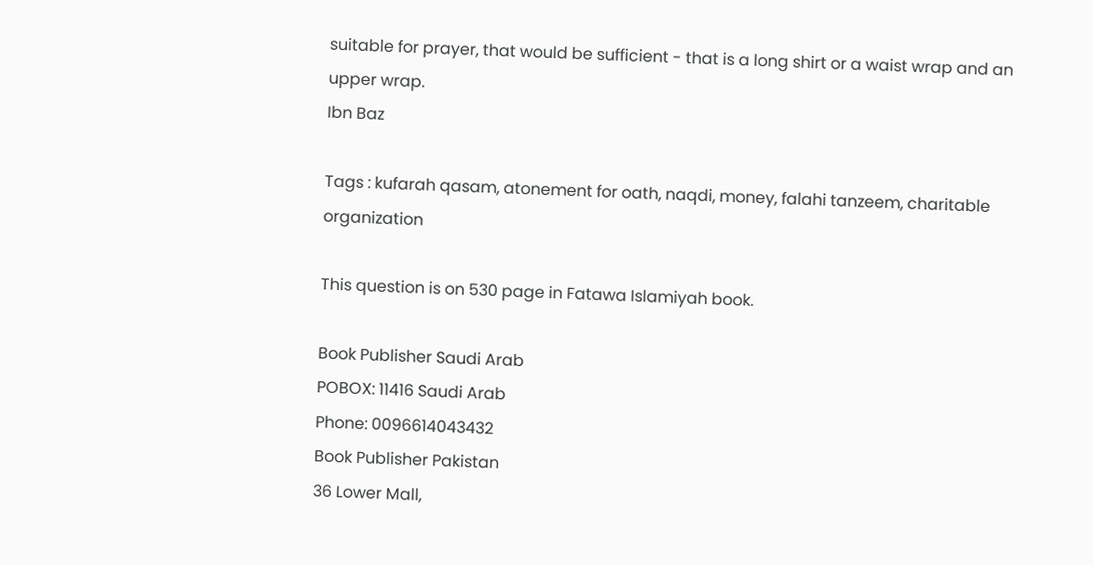suitable for prayer, that would be sufficient - that is a long shirt or a waist wrap and an upper wrap.
Ibn Baz

Tags : kufarah qasam, atonement for oath, naqdi, money, falahi tanzeem, charitable organization

This question is on 530 page in Fatawa Islamiyah book.

Book Publisher Saudi Arab
POBOX: 11416 Saudi Arab
Phone: 0096614043432
Book Publisher Pakistan
36 Lower Mall,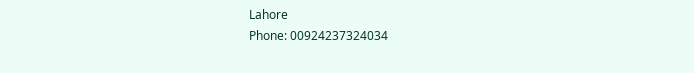Lahore
Phone: 00924237324034